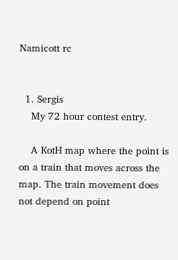Namicott rc


  1. Sergis
    My 72 hour contest entry.

    A KotH map where the point is on a train that moves across the map. The train movement does not depend on point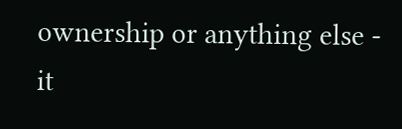ownership or anything else - it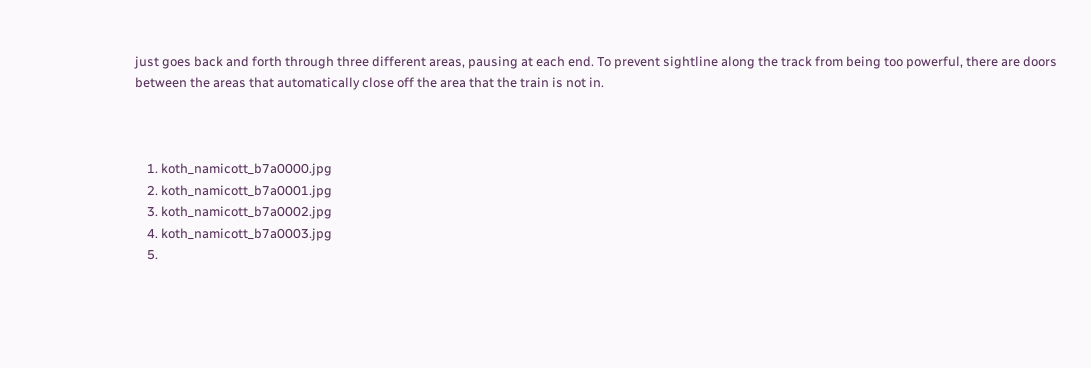just goes back and forth through three different areas, pausing at each end. To prevent sightline along the track from being too powerful, there are doors between the areas that automatically close off the area that the train is not in.



    1. koth_namicott_b7a0000.jpg
    2. koth_namicott_b7a0001.jpg
    3. koth_namicott_b7a0002.jpg
    4. koth_namicott_b7a0003.jpg
    5.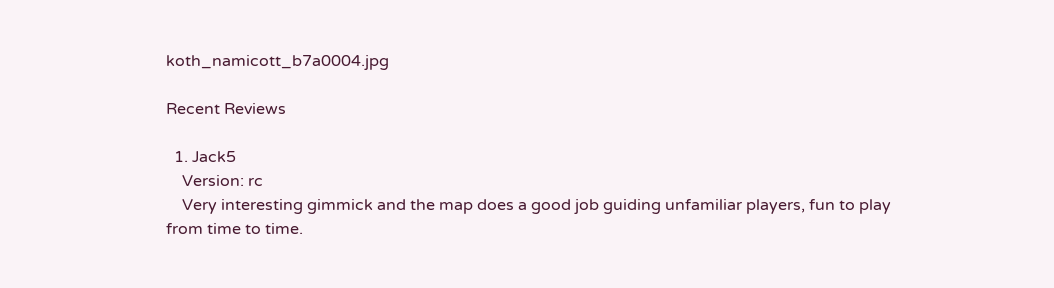koth_namicott_b7a0004.jpg

Recent Reviews

  1. Jack5
    Version: rc
    Very interesting gimmick and the map does a good job guiding unfamiliar players, fun to play from time to time.